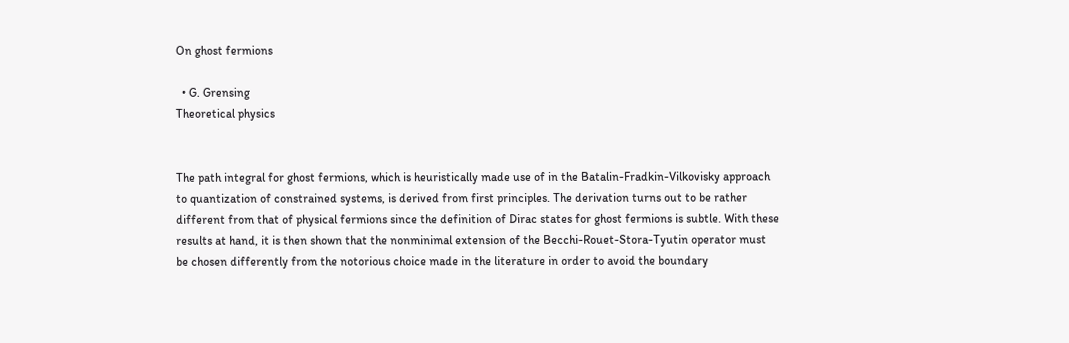On ghost fermions

  • G. Grensing
Theoretical physics


The path integral for ghost fermions, which is heuristically made use of in the Batalin-Fradkin-Vilkovisky approach to quantization of constrained systems, is derived from first principles. The derivation turns out to be rather different from that of physical fermions since the definition of Dirac states for ghost fermions is subtle. With these results at hand, it is then shown that the nonminimal extension of the Becchi-Rouet-Stora-Tyutin operator must be chosen differently from the notorious choice made in the literature in order to avoid the boundary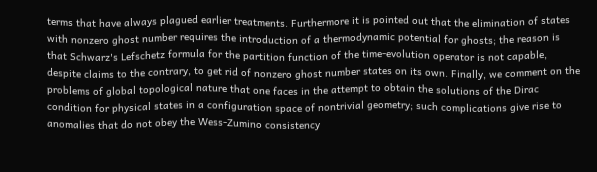terms that have always plagued earlier treatments. Furthermore it is pointed out that the elimination of states with nonzero ghost number requires the introduction of a thermodynamic potential for ghosts; the reason is that Schwarz's Lefschetz formula for the partition function of the time-evolution operator is not capable, despite claims to the contrary, to get rid of nonzero ghost number states on its own. Finally, we comment on the problems of global topological nature that one faces in the attempt to obtain the solutions of the Dirac condition for physical states in a configuration space of nontrivial geometry; such complications give rise to anomalies that do not obey the Wess-Zumino consistency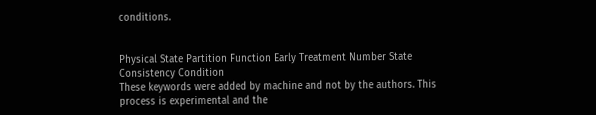conditions.


Physical State Partition Function Early Treatment Number State Consistency Condition
These keywords were added by machine and not by the authors. This process is experimental and the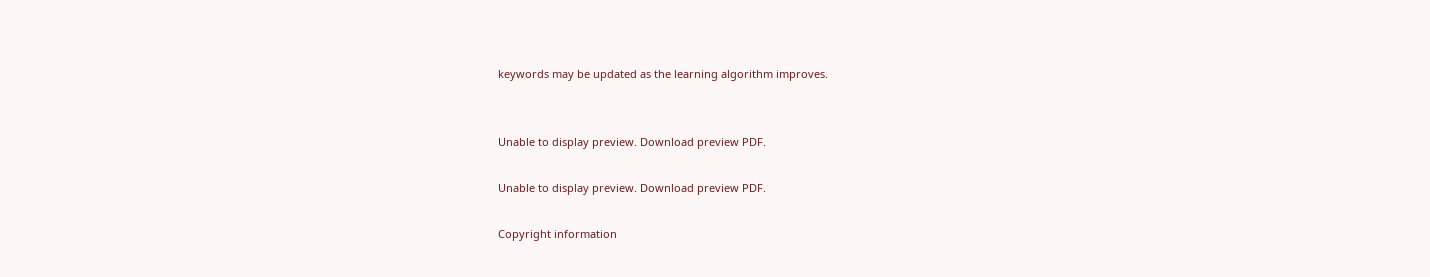keywords may be updated as the learning algorithm improves.


Unable to display preview. Download preview PDF.

Unable to display preview. Download preview PDF.

Copyright information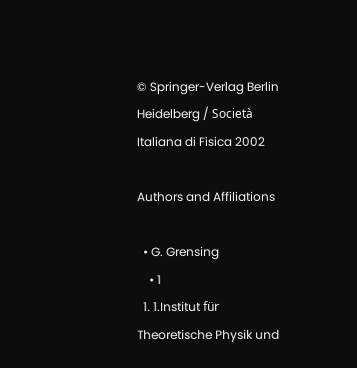© Springer-Verlag Berlin Heidelberg / Società Italiana di Fisica 2002

Authors and Affiliations

  • G. Grensing
    • 1
  1. 1.Institut für Theoretische Physik und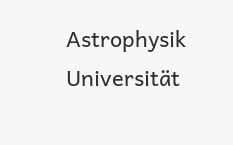Astrophysik Universität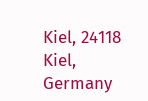Kiel, 24118 Kiel, Germany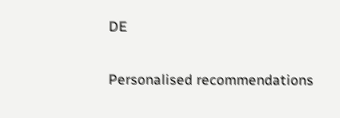DE

Personalised recommendations